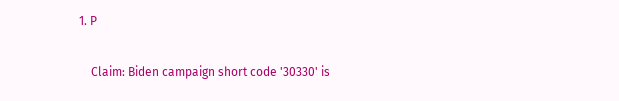1. P

    Claim: Biden campaign short code '30330' is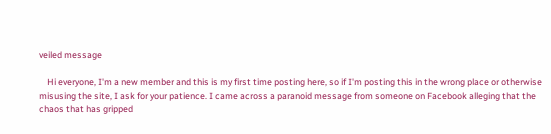veiled message

    Hi everyone, I'm a new member and this is my first time posting here, so if I'm posting this in the wrong place or otherwise misusing the site, I ask for your patience. I came across a paranoid message from someone on Facebook alleging that the chaos that has gripped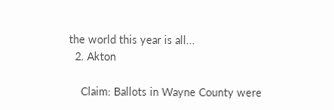the world this year is all...
  2. Akton

    Claim: Ballots in Wayne County were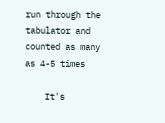run through the tabulator and counted as many as 4-5 times

    It's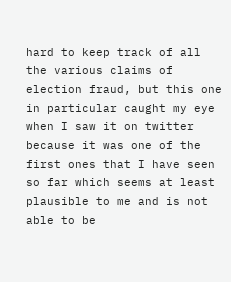hard to keep track of all the various claims of election fraud, but this one in particular caught my eye when I saw it on twitter because it was one of the first ones that I have seen so far which seems at least plausible to me and is not able to be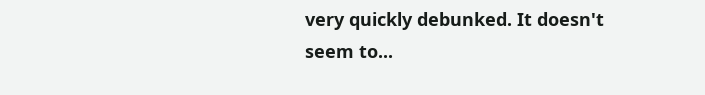very quickly debunked. It doesn't seem to...